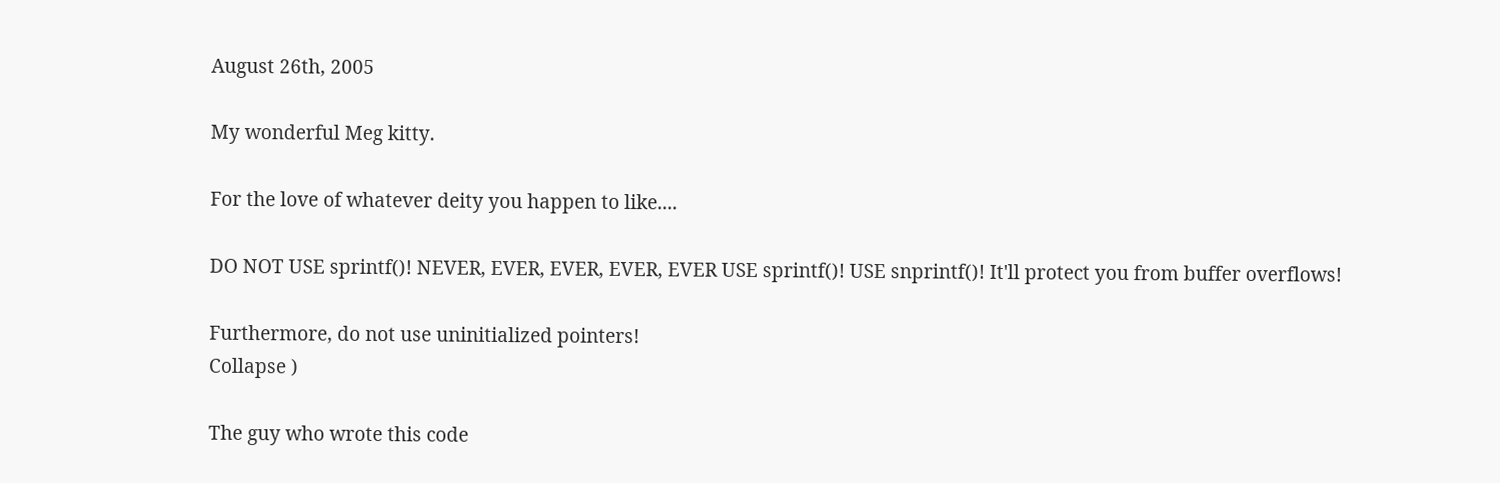August 26th, 2005

My wonderful Meg kitty.

For the love of whatever deity you happen to like....

DO NOT USE sprintf()! NEVER, EVER, EVER, EVER, EVER USE sprintf()! USE snprintf()! It'll protect you from buffer overflows!

Furthermore, do not use uninitialized pointers!
Collapse )

The guy who wrote this code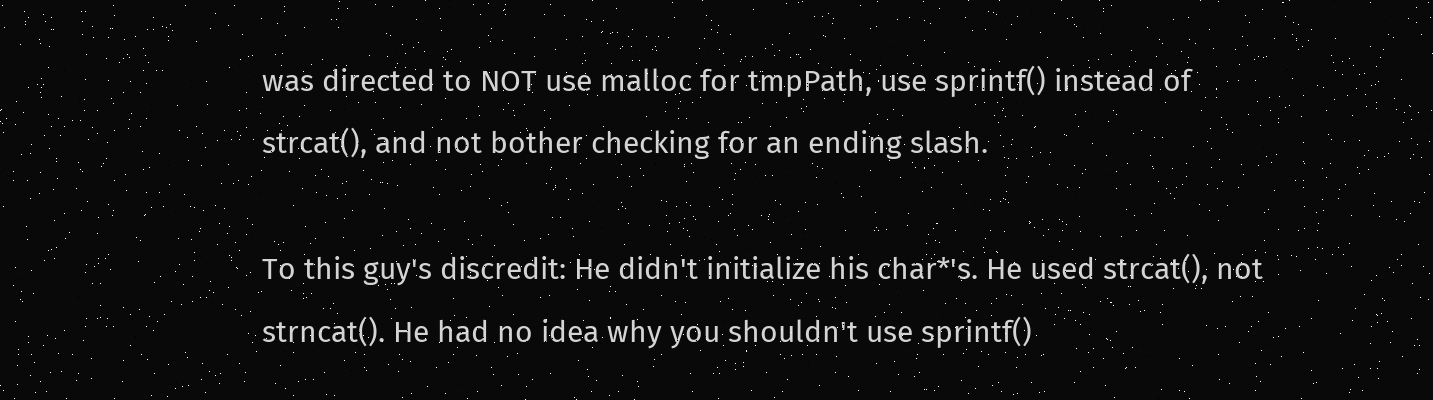was directed to NOT use malloc for tmpPath, use sprintf() instead of strcat(), and not bother checking for an ending slash.

To this guy's discredit: He didn't initialize his char*'s. He used strcat(), not strncat(). He had no idea why you shouldn't use sprintf()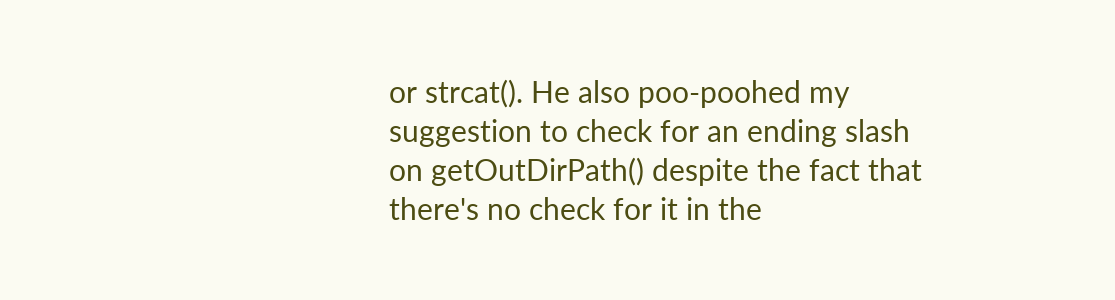or strcat(). He also poo-poohed my suggestion to check for an ending slash on getOutDirPath() despite the fact that there's no check for it in the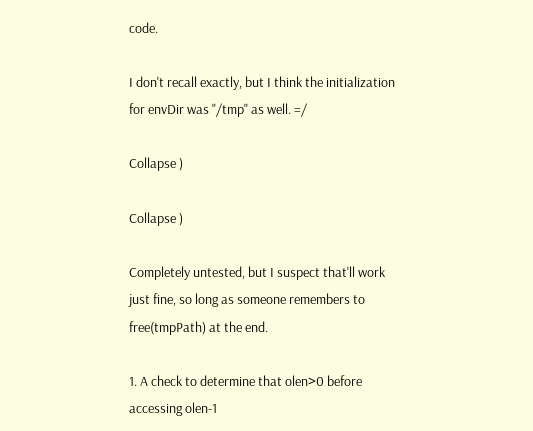code.

I don't recall exactly, but I think the initialization for envDir was "/tmp" as well. =/

Collapse )

Collapse )

Completely untested, but I suspect that'll work just fine, so long as someone remembers to free(tmpPath) at the end.

1. A check to determine that olen>0 before accessing olen-1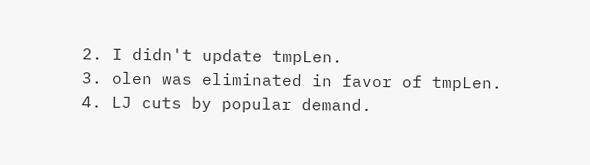2. I didn't update tmpLen.
3. olen was eliminated in favor of tmpLen.
4. LJ cuts by popular demand.